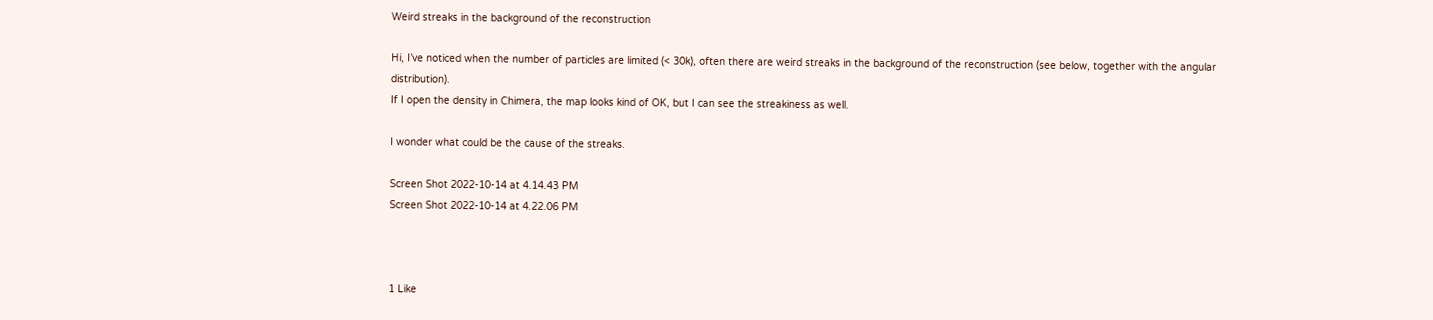Weird streaks in the background of the reconstruction

Hi, I’ve noticed when the number of particles are limited (< 30k), often there are weird streaks in the background of the reconstruction (see below, together with the angular distribution).
If I open the density in Chimera, the map looks kind of OK, but I can see the streakiness as well.

I wonder what could be the cause of the streaks.

Screen Shot 2022-10-14 at 4.14.43 PM
Screen Shot 2022-10-14 at 4.22.06 PM



1 Like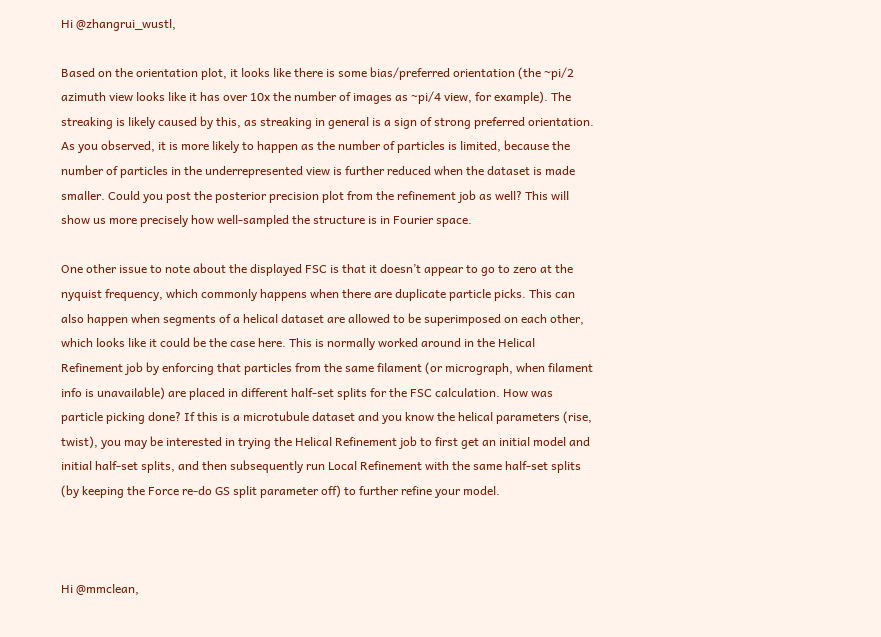Hi @zhangrui_wustl,

Based on the orientation plot, it looks like there is some bias/preferred orientation (the ~pi/2 azimuth view looks like it has over 10x the number of images as ~pi/4 view, for example). The streaking is likely caused by this, as streaking in general is a sign of strong preferred orientation. As you observed, it is more likely to happen as the number of particles is limited, because the number of particles in the underrepresented view is further reduced when the dataset is made smaller. Could you post the posterior precision plot from the refinement job as well? This will show us more precisely how well-sampled the structure is in Fourier space.

One other issue to note about the displayed FSC is that it doesn’t appear to go to zero at the nyquist frequency, which commonly happens when there are duplicate particle picks. This can also happen when segments of a helical dataset are allowed to be superimposed on each other, which looks like it could be the case here. This is normally worked around in the Helical Refinement job by enforcing that particles from the same filament (or micrograph, when filament info is unavailable) are placed in different half-set splits for the FSC calculation. How was particle picking done? If this is a microtubule dataset and you know the helical parameters (rise, twist), you may be interested in trying the Helical Refinement job to first get an initial model and initial half-set splits, and then subsequently run Local Refinement with the same half-set splits (by keeping the Force re-do GS split parameter off) to further refine your model.



Hi @mmclean,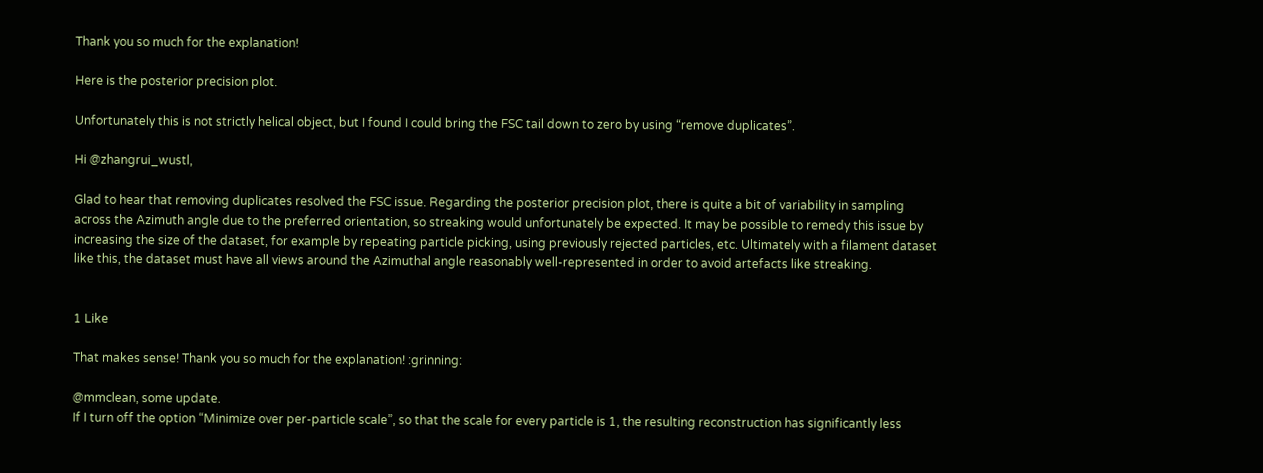Thank you so much for the explanation!

Here is the posterior precision plot.

Unfortunately this is not strictly helical object, but I found I could bring the FSC tail down to zero by using “remove duplicates”.

Hi @zhangrui_wustl,

Glad to hear that removing duplicates resolved the FSC issue. Regarding the posterior precision plot, there is quite a bit of variability in sampling across the Azimuth angle due to the preferred orientation, so streaking would unfortunately be expected. It may be possible to remedy this issue by increasing the size of the dataset, for example by repeating particle picking, using previously rejected particles, etc. Ultimately with a filament dataset like this, the dataset must have all views around the Azimuthal angle reasonably well-represented in order to avoid artefacts like streaking.


1 Like

That makes sense! Thank you so much for the explanation! :grinning:

@mmclean, some update.
If I turn off the option “Minimize over per-particle scale”, so that the scale for every particle is 1, the resulting reconstruction has significantly less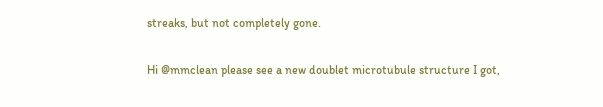streaks, but not completely gone.

Hi @mmclean please see a new doublet microtubule structure I got,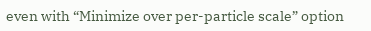even with “Minimize over per-particle scale” option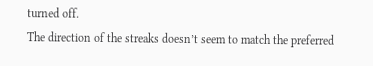turned off.
The direction of the streaks doesn’t seem to match the preferred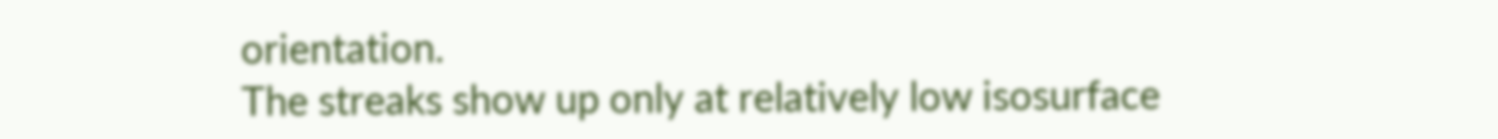orientation.
The streaks show up only at relatively low isosurface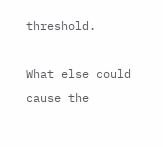threshold.

What else could cause the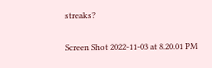streaks?

Screen Shot 2022-11-03 at 8.20.01 PM